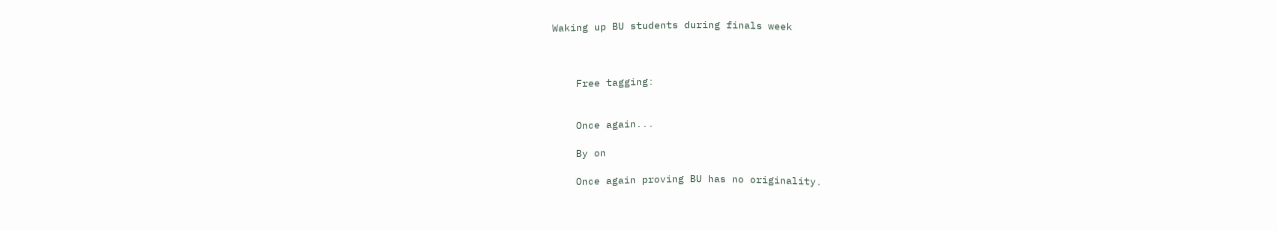Waking up BU students during finals week



    Free tagging:


    Once again...

    By on

    Once again proving BU has no originality.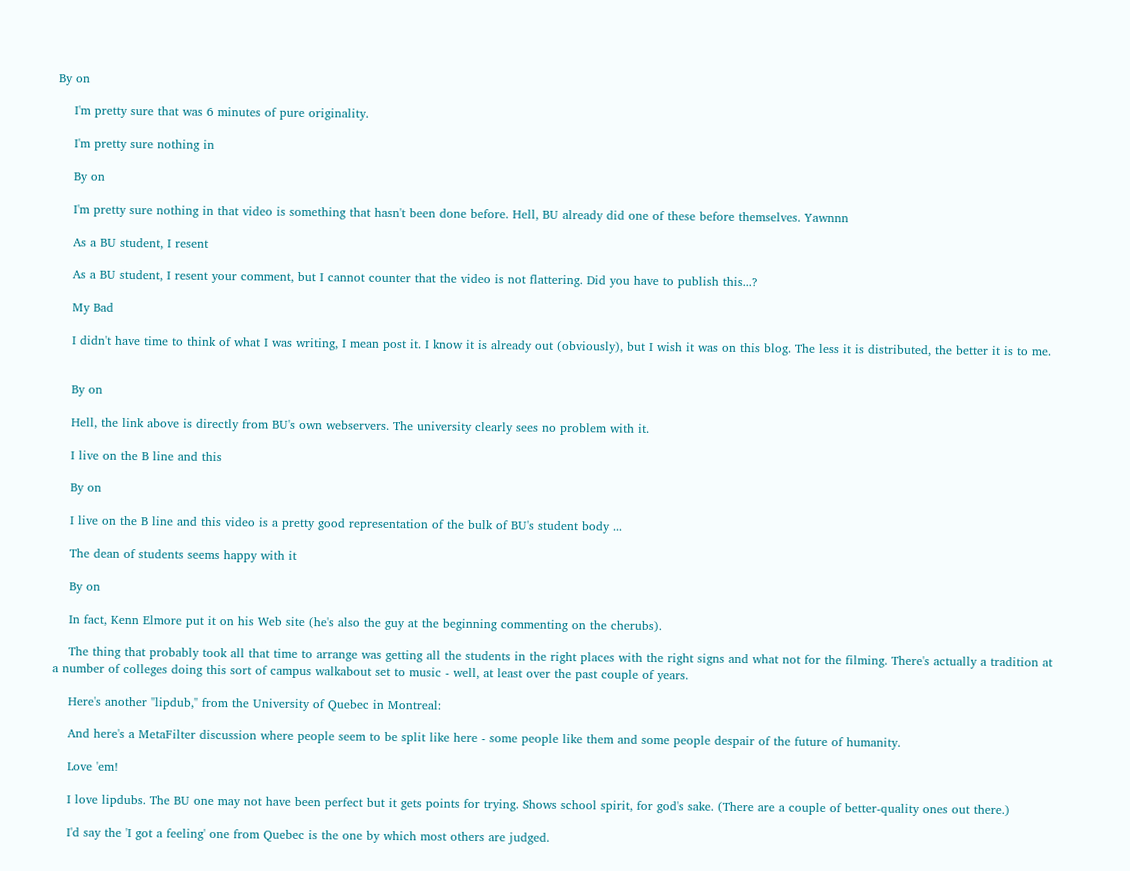By on

    I'm pretty sure that was 6 minutes of pure originality.

    I'm pretty sure nothing in

    By on

    I'm pretty sure nothing in that video is something that hasn't been done before. Hell, BU already did one of these before themselves. Yawnnn

    As a BU student, I resent

    As a BU student, I resent your comment, but I cannot counter that the video is not flattering. Did you have to publish this...?

    My Bad

    I didn't have time to think of what I was writing, I mean post it. I know it is already out (obviously), but I wish it was on this blog. The less it is distributed, the better it is to me.


    By on

    Hell, the link above is directly from BU's own webservers. The university clearly sees no problem with it.

    I live on the B line and this

    By on

    I live on the B line and this video is a pretty good representation of the bulk of BU's student body ...

    The dean of students seems happy with it

    By on

    In fact, Kenn Elmore put it on his Web site (he's also the guy at the beginning commenting on the cherubs).

    The thing that probably took all that time to arrange was getting all the students in the right places with the right signs and what not for the filming. There's actually a tradition at a number of colleges doing this sort of campus walkabout set to music - well, at least over the past couple of years.

    Here's another "lipdub," from the University of Quebec in Montreal:

    And here's a MetaFilter discussion where people seem to be split like here - some people like them and some people despair of the future of humanity.

    Love 'em!

    I love lipdubs. The BU one may not have been perfect but it gets points for trying. Shows school spirit, for god's sake. (There are a couple of better-quality ones out there.)

    I'd say the 'I got a feeling' one from Quebec is the one by which most others are judged.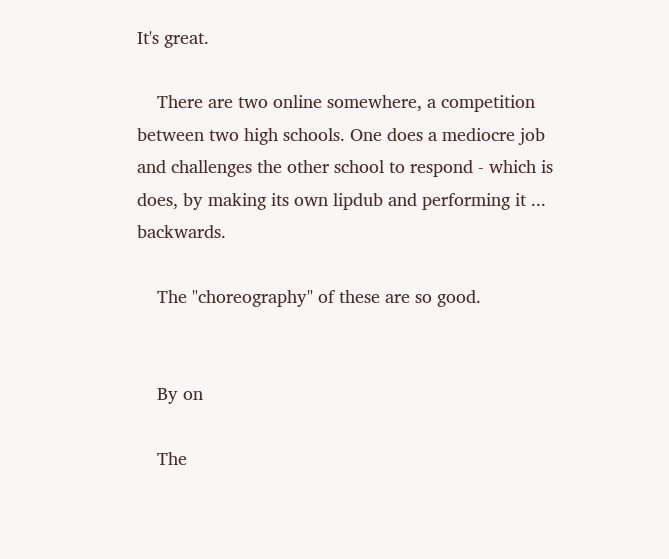It's great.

    There are two online somewhere, a competition between two high schools. One does a mediocre job and challenges the other school to respond - which is does, by making its own lipdub and performing it ... backwards.

    The "choreography" of these are so good.


    By on

    The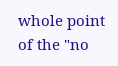whole point of the "no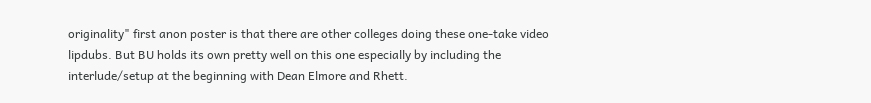originality" first anon poster is that there are other colleges doing these one-take video lipdubs. But BU holds its own pretty well on this one especially by including the interlude/setup at the beginning with Dean Elmore and Rhett.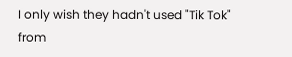I only wish they hadn't used "Tik Tok" from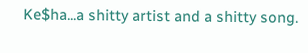Ke$ha...a shitty artist and a shitty song.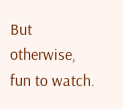But otherwise, fun to watch.